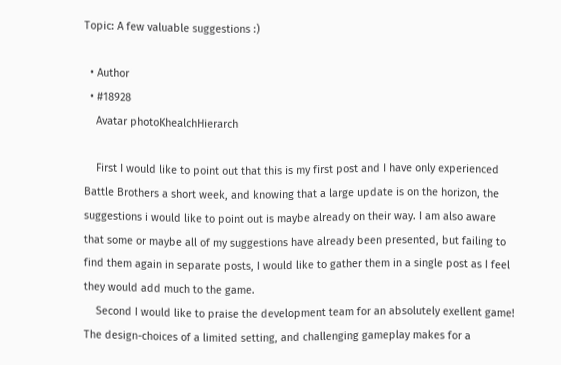Topic: A few valuable suggestions :)

  • Author
  • #18928
    Avatar photoKhealchHierarch

    First I would like to point out that this is my first post and I have only experienced Battle Brothers a short week, and knowing that a large update is on the horizon, the suggestions i would like to point out is maybe already on their way. I am also aware that some or maybe all of my suggestions have already been presented, but failing to find them again in separate posts, I would like to gather them in a single post as I feel they would add much to the game.
    Second I would like to praise the development team for an absolutely exellent game! The design-choices of a limited setting, and challenging gameplay makes for a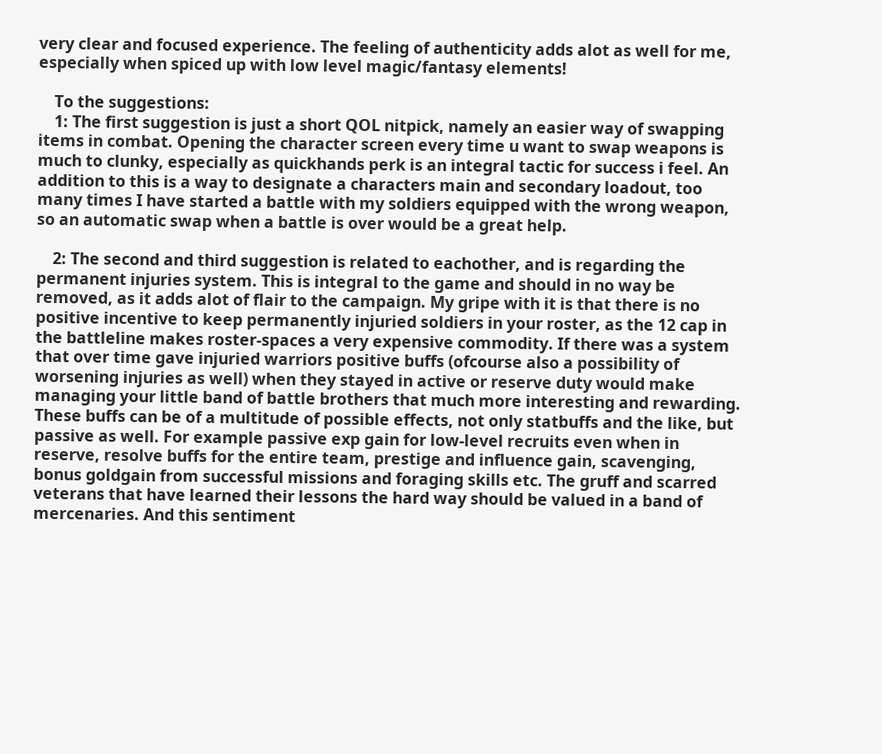very clear and focused experience. The feeling of authenticity adds alot as well for me, especially when spiced up with low level magic/fantasy elements!

    To the suggestions:
    1: The first suggestion is just a short QOL nitpick, namely an easier way of swapping items in combat. Opening the character screen every time u want to swap weapons is much to clunky, especially as quickhands perk is an integral tactic for success i feel. An addition to this is a way to designate a characters main and secondary loadout, too many times I have started a battle with my soldiers equipped with the wrong weapon, so an automatic swap when a battle is over would be a great help.

    2: The second and third suggestion is related to eachother, and is regarding the permanent injuries system. This is integral to the game and should in no way be removed, as it adds alot of flair to the campaign. My gripe with it is that there is no positive incentive to keep permanently injuried soldiers in your roster, as the 12 cap in the battleline makes roster-spaces a very expensive commodity. If there was a system that over time gave injuried warriors positive buffs (ofcourse also a possibility of worsening injuries as well) when they stayed in active or reserve duty would make managing your little band of battle brothers that much more interesting and rewarding. These buffs can be of a multitude of possible effects, not only statbuffs and the like, but passive as well. For example passive exp gain for low-level recruits even when in reserve, resolve buffs for the entire team, prestige and influence gain, scavenging, bonus goldgain from successful missions and foraging skills etc. The gruff and scarred veterans that have learned their lessons the hard way should be valued in a band of mercenaries. And this sentiment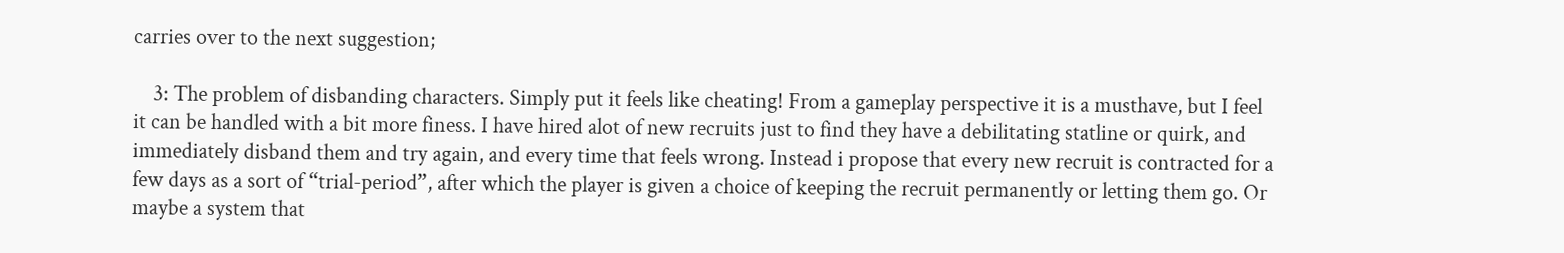carries over to the next suggestion;

    3: The problem of disbanding characters. Simply put it feels like cheating! From a gameplay perspective it is a musthave, but I feel it can be handled with a bit more finess. I have hired alot of new recruits just to find they have a debilitating statline or quirk, and immediately disband them and try again, and every time that feels wrong. Instead i propose that every new recruit is contracted for a few days as a sort of “trial-period”, after which the player is given a choice of keeping the recruit permanently or letting them go. Or maybe a system that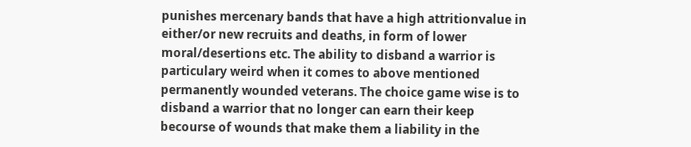punishes mercenary bands that have a high attritionvalue in either/or new recruits and deaths, in form of lower moral/desertions etc. The ability to disband a warrior is particulary weird when it comes to above mentioned permanently wounded veterans. The choice game wise is to disband a warrior that no longer can earn their keep becourse of wounds that make them a liability in the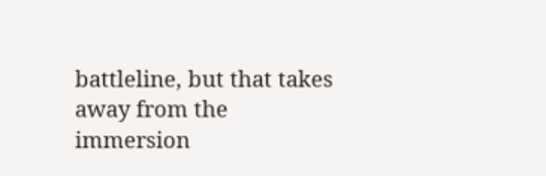battleline, but that takes away from the immersion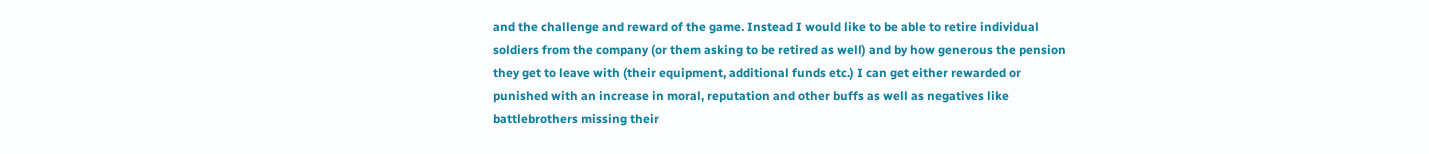and the challenge and reward of the game. Instead I would like to be able to retire individual soldiers from the company (or them asking to be retired as well) and by how generous the pension they get to leave with (their equipment, additional funds etc.) I can get either rewarded or punished with an increase in moral, reputation and other buffs as well as negatives like battlebrothers missing their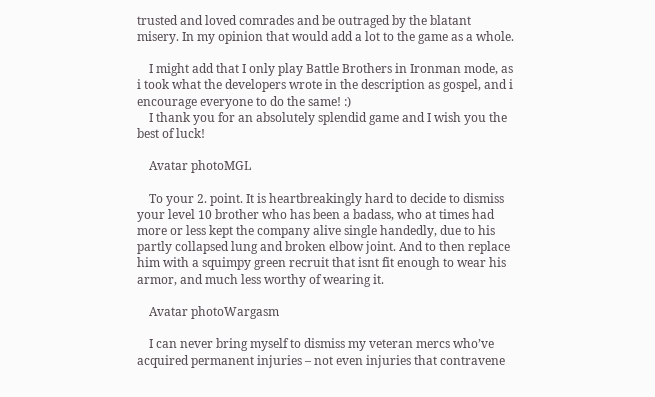trusted and loved comrades and be outraged by the blatant misery. In my opinion that would add a lot to the game as a whole.

    I might add that I only play Battle Brothers in Ironman mode, as i took what the developers wrote in the description as gospel, and i encourage everyone to do the same! :)
    I thank you for an absolutely splendid game and I wish you the best of luck!

    Avatar photoMGL

    To your 2. point. It is heartbreakingly hard to decide to dismiss your level 10 brother who has been a badass, who at times had more or less kept the company alive single handedly, due to his partly collapsed lung and broken elbow joint. And to then replace him with a squimpy green recruit that isnt fit enough to wear his armor, and much less worthy of wearing it.

    Avatar photoWargasm

    I can never bring myself to dismiss my veteran mercs who’ve acquired permanent injuries – not even injuries that contravene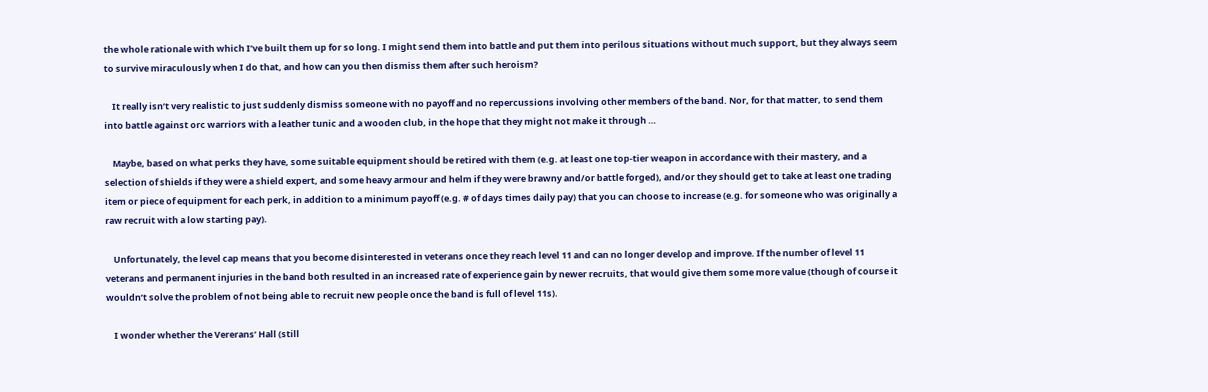the whole rationale with which I’ve built them up for so long. I might send them into battle and put them into perilous situations without much support, but they always seem to survive miraculously when I do that, and how can you then dismiss them after such heroism?

    It really isn’t very realistic to just suddenly dismiss someone with no payoff and no repercussions involving other members of the band. Nor, for that matter, to send them into battle against orc warriors with a leather tunic and a wooden club, in the hope that they might not make it through …

    Maybe, based on what perks they have, some suitable equipment should be retired with them (e.g. at least one top-tier weapon in accordance with their mastery, and a selection of shields if they were a shield expert, and some heavy armour and helm if they were brawny and/or battle forged), and/or they should get to take at least one trading item or piece of equipment for each perk, in addition to a minimum payoff (e.g. # of days times daily pay) that you can choose to increase (e.g. for someone who was originally a raw recruit with a low starting pay).

    Unfortunately, the level cap means that you become disinterested in veterans once they reach level 11 and can no longer develop and improve. If the number of level 11 veterans and permanent injuries in the band both resulted in an increased rate of experience gain by newer recruits, that would give them some more value (though of course it wouldn’t solve the problem of not being able to recruit new people once the band is full of level 11s).

    I wonder whether the Vererans’ Hall (still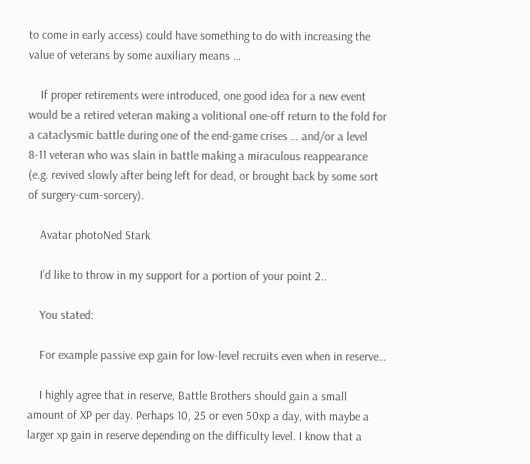to come in early access) could have something to do with increasing the value of veterans by some auxiliary means …

    If proper retirements were introduced, one good idea for a new event would be a retired veteran making a volitional one-off return to the fold for a cataclysmic battle during one of the end-game crises … and/or a level 8-11 veteran who was slain in battle making a miraculous reappearance (e.g. revived slowly after being left for dead, or brought back by some sort of surgery-cum-sorcery).

    Avatar photoNed Stark

    I’d like to throw in my support for a portion of your point 2..

    You stated:

    For example passive exp gain for low-level recruits even when in reserve…

    I highly agree that in reserve, Battle Brothers should gain a small amount of XP per day. Perhaps 10, 25 or even 50xp a day, with maybe a larger xp gain in reserve depending on the difficulty level. I know that a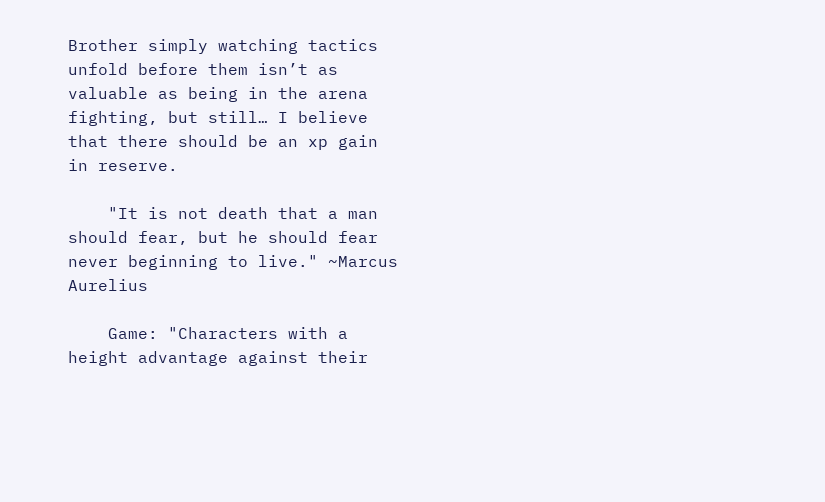Brother simply watching tactics unfold before them isn’t as valuable as being in the arena fighting, but still… I believe that there should be an xp gain in reserve.

    "It is not death that a man should fear, but he should fear never beginning to live." ~Marcus Aurelius

    Game: "Characters with a height advantage against their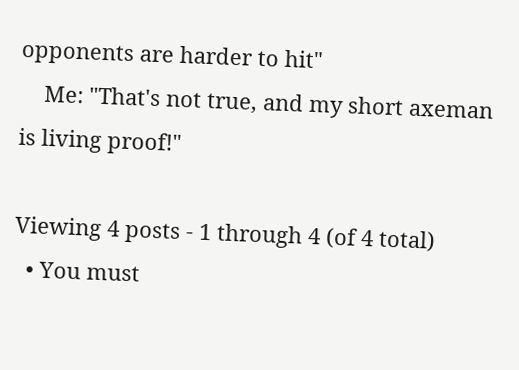opponents are harder to hit"
    Me: "That's not true, and my short axeman is living proof!"

Viewing 4 posts - 1 through 4 (of 4 total)
  • You must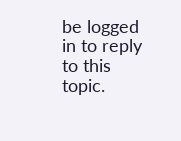be logged in to reply to this topic.